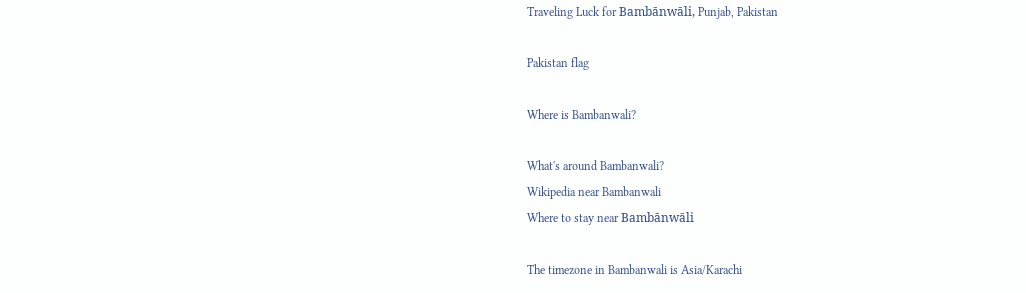Traveling Luck for Bambānwāli, Punjab, Pakistan

Pakistan flag

Where is Bambanwali?

What's around Bambanwali?
Wikipedia near Bambanwali
Where to stay near Bambānwāli

The timezone in Bambanwali is Asia/Karachi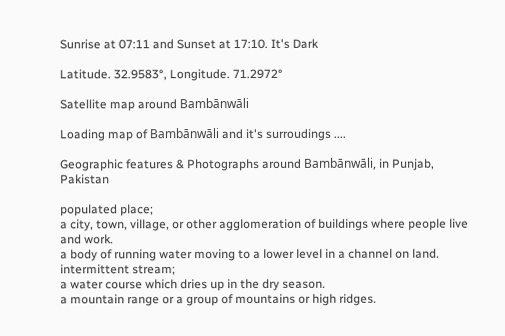Sunrise at 07:11 and Sunset at 17:10. It's Dark

Latitude. 32.9583°, Longitude. 71.2972°

Satellite map around Bambānwāli

Loading map of Bambānwāli and it's surroudings ....

Geographic features & Photographs around Bambānwāli, in Punjab, Pakistan

populated place;
a city, town, village, or other agglomeration of buildings where people live and work.
a body of running water moving to a lower level in a channel on land.
intermittent stream;
a water course which dries up in the dry season.
a mountain range or a group of mountains or high ridges.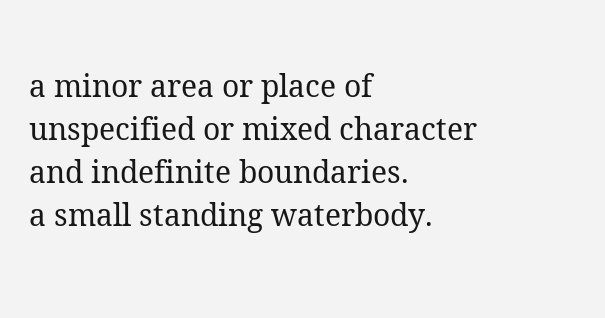a minor area or place of unspecified or mixed character and indefinite boundaries.
a small standing waterbody.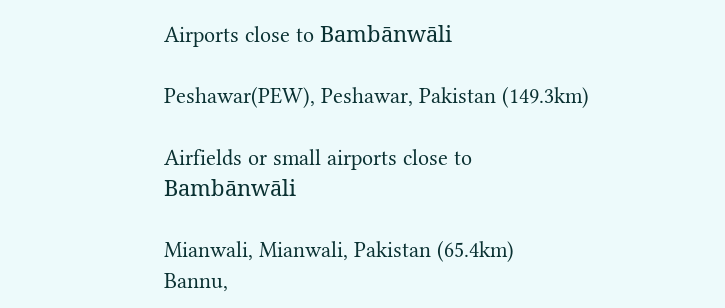Airports close to Bambānwāli

Peshawar(PEW), Peshawar, Pakistan (149.3km)

Airfields or small airports close to Bambānwāli

Mianwali, Mianwali, Pakistan (65.4km)
Bannu,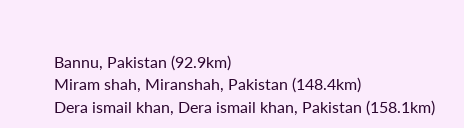Bannu, Pakistan (92.9km)
Miram shah, Miranshah, Pakistan (148.4km)
Dera ismail khan, Dera ismail khan, Pakistan (158.1km)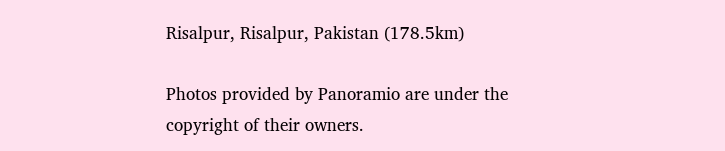Risalpur, Risalpur, Pakistan (178.5km)

Photos provided by Panoramio are under the copyright of their owners.